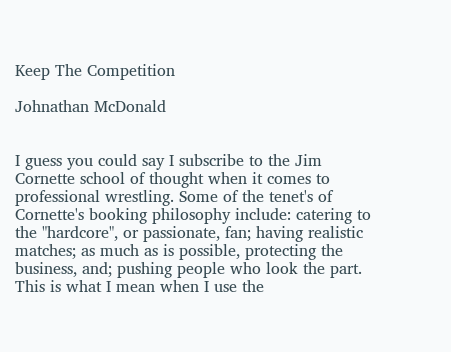Keep The Competition

Johnathan McDonald


I guess you could say I subscribe to the Jim Cornette school of thought when it comes to professional wrestling. Some of the tenet's of Cornette's booking philosophy include: catering to the "hardcore", or passionate, fan; having realistic matches; as much as is possible, protecting the business, and; pushing people who look the part. This is what I mean when I use the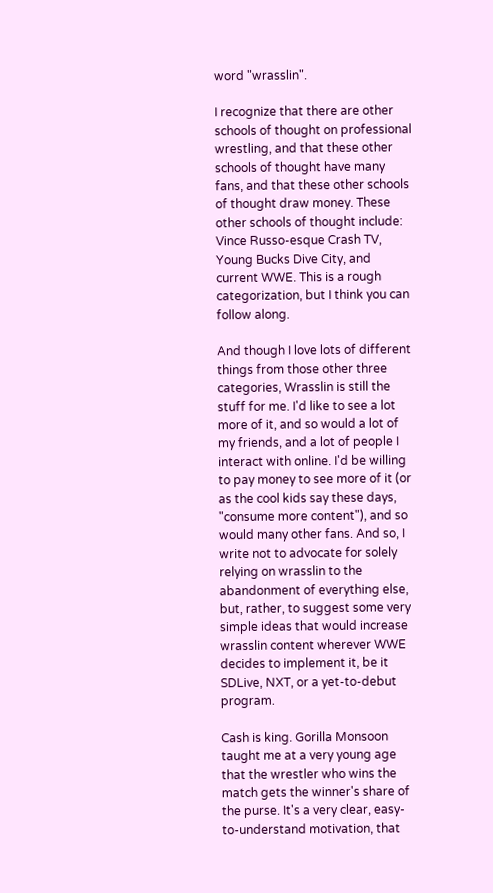word "wrasslin".

I recognize that there are other schools of thought on professional wrestling, and that these other schools of thought have many fans, and that these other schools of thought draw money. These other schools of thought include: Vince Russo-esque Crash TV, Young Bucks Dive City, and current WWE. This is a rough categorization, but I think you can follow along.

And though I love lots of different things from those other three categories, Wrasslin is still the stuff for me. I'd like to see a lot more of it, and so would a lot of my friends, and a lot of people I interact with online. I'd be willing to pay money to see more of it (or as the cool kids say these days, "consume more content"), and so would many other fans. And so, I write not to advocate for solely relying on wrasslin to the abandonment of everything else, but, rather, to suggest some very simple ideas that would increase wrasslin content wherever WWE decides to implement it, be it SDLive, NXT, or a yet-to-debut program.

Cash is king. Gorilla Monsoon taught me at a very young age that the wrestler who wins the match gets the winner's share of the purse. It's a very clear, easy-to-understand motivation, that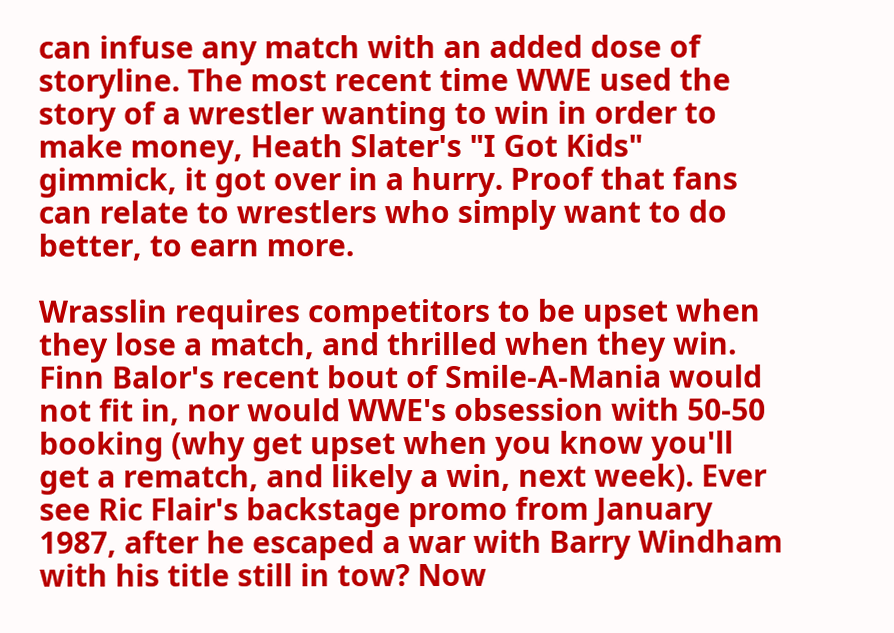can infuse any match with an added dose of storyline. The most recent time WWE used the story of a wrestler wanting to win in order to make money, Heath Slater's "I Got Kids" gimmick, it got over in a hurry. Proof that fans can relate to wrestlers who simply want to do better, to earn more.

Wrasslin requires competitors to be upset when they lose a match, and thrilled when they win. Finn Balor's recent bout of Smile-A-Mania would not fit in, nor would WWE's obsession with 50-50 booking (why get upset when you know you'll get a rematch, and likely a win, next week). Ever see Ric Flair's backstage promo from January 1987, after he escaped a war with Barry Windham with his title still in tow? Now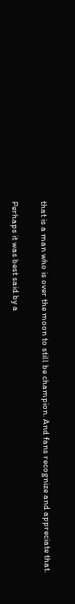that is a man who is over the moon to still be champion. And fans recognize and appreciate that.

Perhaps it was best said by a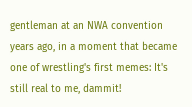gentleman at an NWA convention years ago, in a moment that became one of wrestling's first memes: It's still real to me, dammit!